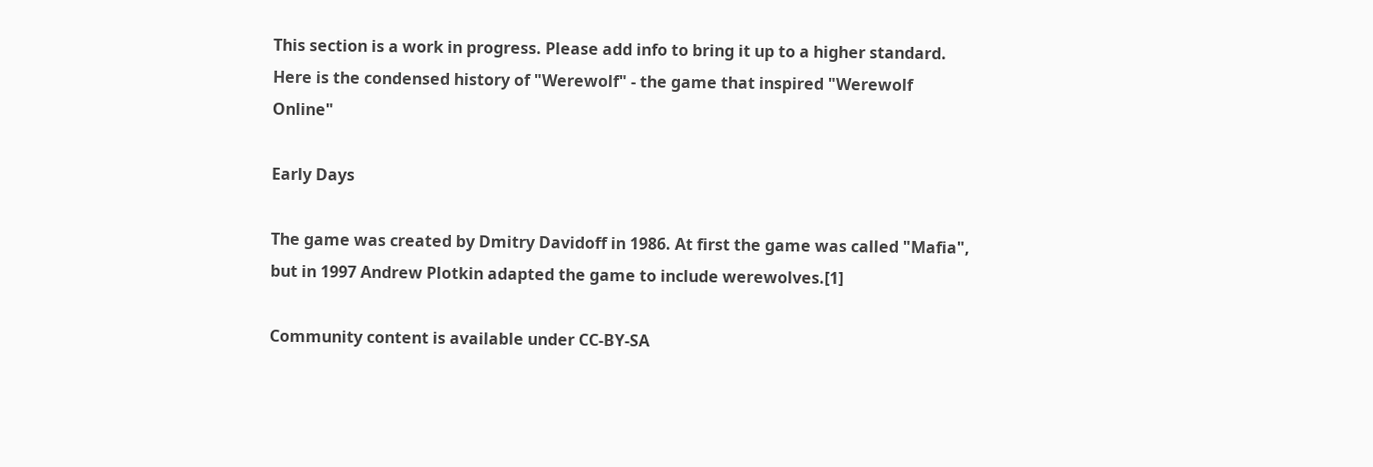This section is a work in progress. Please add info to bring it up to a higher standard.
Here is the condensed history of "Werewolf" - the game that inspired "Werewolf Online"

Early Days

The game was created by Dmitry Davidoff in 1986. At first the game was called "Mafia", but in 1997 Andrew Plotkin adapted the game to include werewolves.[1]

Community content is available under CC-BY-SA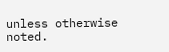unless otherwise noted.